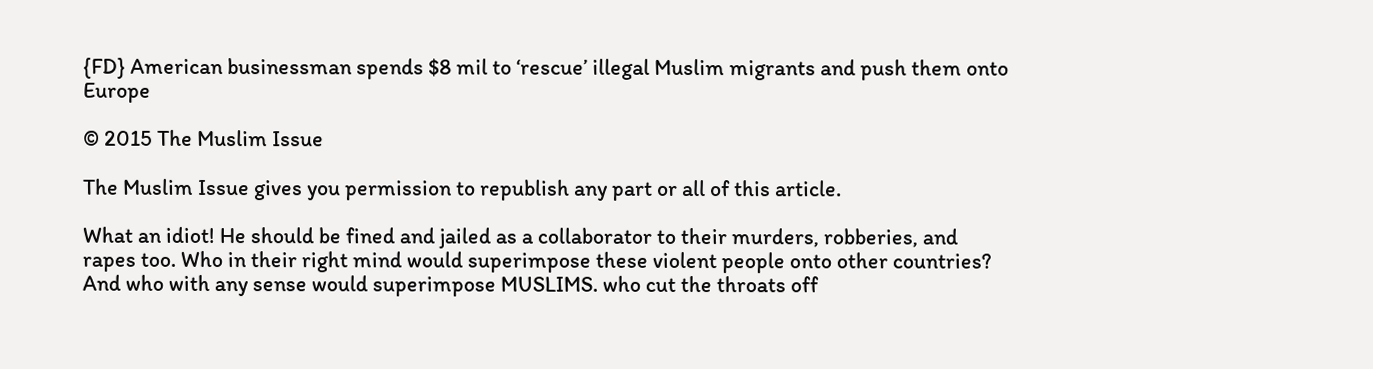{FD} American businessman spends $8 mil to ‘rescue’ illegal Muslim migrants and push them onto Europe

© 2015 The Muslim Issue

The Muslim Issue gives you permission to republish any part or all of this article.

What an idiot! He should be fined and jailed as a collaborator to their murders, robberies, and rapes too. Who in their right mind would superimpose these violent people onto other countries? And who with any sense would superimpose MUSLIMS. who cut the throats off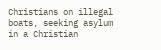Christians on illegal boats, seeking asylum in a Christian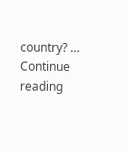country? … Continue reading